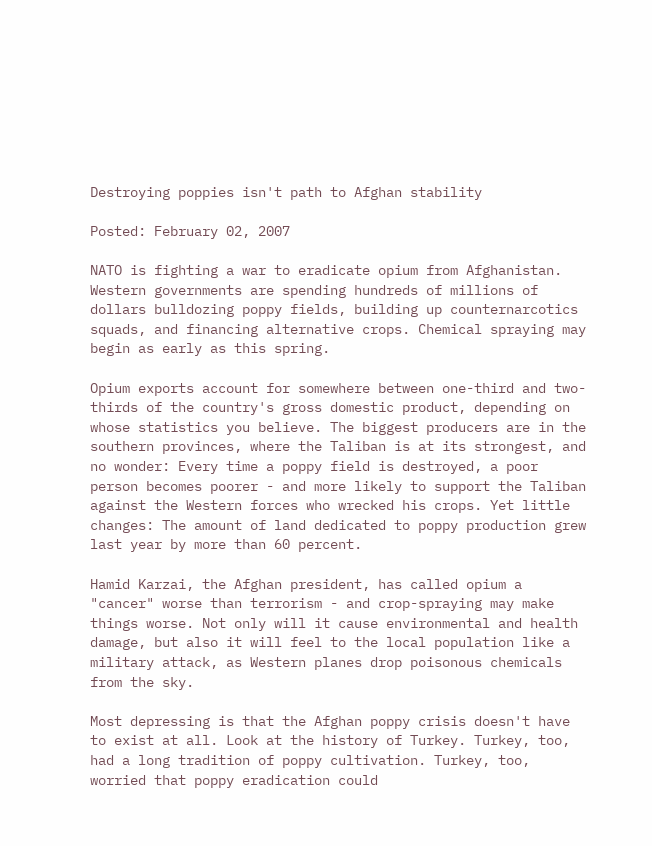Destroying poppies isn't path to Afghan stability

Posted: February 02, 2007

NATO is fighting a war to eradicate opium from Afghanistan. Western governments are spending hundreds of millions of dollars bulldozing poppy fields, building up counternarcotics squads, and financing alternative crops. Chemical spraying may begin as early as this spring.

Opium exports account for somewhere between one-third and two-thirds of the country's gross domestic product, depending on whose statistics you believe. The biggest producers are in the southern provinces, where the Taliban is at its strongest, and no wonder: Every time a poppy field is destroyed, a poor person becomes poorer - and more likely to support the Taliban against the Western forces who wrecked his crops. Yet little changes: The amount of land dedicated to poppy production grew last year by more than 60 percent.

Hamid Karzai, the Afghan president, has called opium a "cancer" worse than terrorism - and crop-spraying may make things worse. Not only will it cause environmental and health damage, but also it will feel to the local population like a military attack, as Western planes drop poisonous chemicals from the sky.

Most depressing is that the Afghan poppy crisis doesn't have to exist at all. Look at the history of Turkey. Turkey, too, had a long tradition of poppy cultivation. Turkey, too, worried that poppy eradication could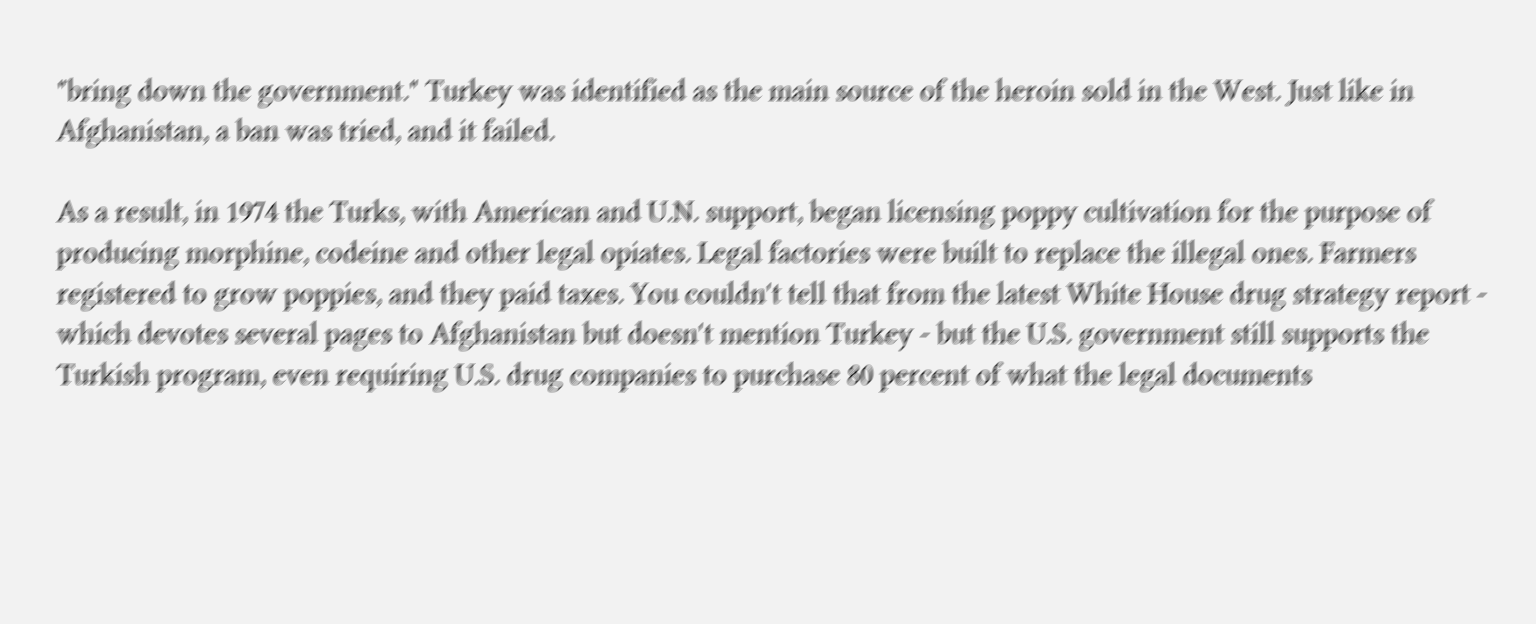"bring down the government." Turkey was identified as the main source of the heroin sold in the West. Just like in Afghanistan, a ban was tried, and it failed.

As a result, in 1974 the Turks, with American and U.N. support, began licensing poppy cultivation for the purpose of producing morphine, codeine and other legal opiates. Legal factories were built to replace the illegal ones. Farmers registered to grow poppies, and they paid taxes. You couldn't tell that from the latest White House drug strategy report - which devotes several pages to Afghanistan but doesn't mention Turkey - but the U.S. government still supports the Turkish program, even requiring U.S. drug companies to purchase 80 percent of what the legal documents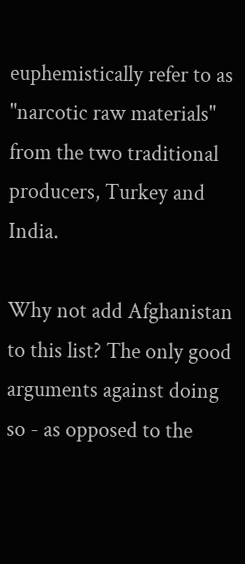euphemistically refer to as "narcotic raw materials" from the two traditional producers, Turkey and India.

Why not add Afghanistan to this list? The only good arguments against doing so - as opposed to the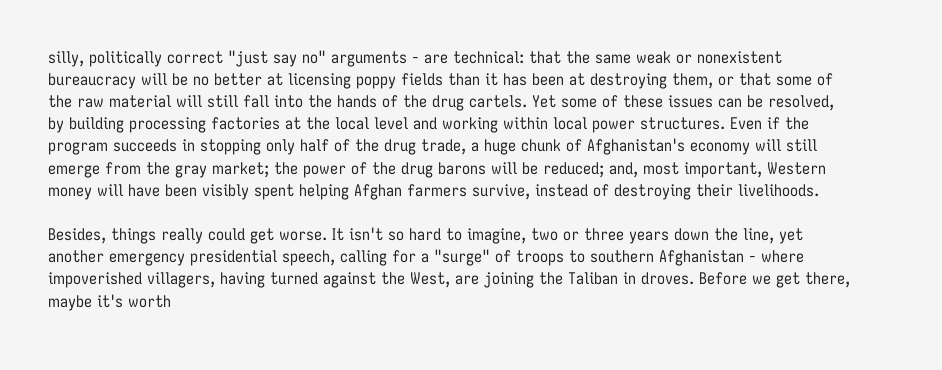silly, politically correct "just say no" arguments - are technical: that the same weak or nonexistent bureaucracy will be no better at licensing poppy fields than it has been at destroying them, or that some of the raw material will still fall into the hands of the drug cartels. Yet some of these issues can be resolved, by building processing factories at the local level and working within local power structures. Even if the program succeeds in stopping only half of the drug trade, a huge chunk of Afghanistan's economy will still emerge from the gray market; the power of the drug barons will be reduced; and, most important, Western money will have been visibly spent helping Afghan farmers survive, instead of destroying their livelihoods.

Besides, things really could get worse. It isn't so hard to imagine, two or three years down the line, yet another emergency presidential speech, calling for a "surge" of troops to southern Afghanistan - where impoverished villagers, having turned against the West, are joining the Taliban in droves. Before we get there, maybe it's worth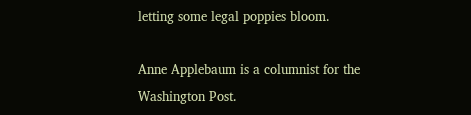letting some legal poppies bloom.

Anne Applebaum is a columnist for the Washington Post.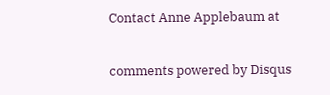Contact Anne Applebaum at

comments powered by Disqus